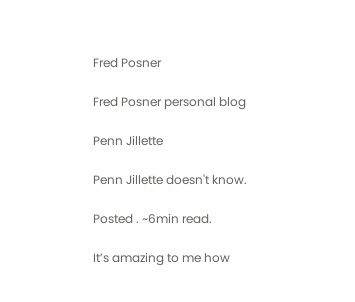Fred Posner

Fred Posner personal blog

Penn Jillette

Penn Jillette doesn't know.

Posted . ~6min read.

It’s amazing to me how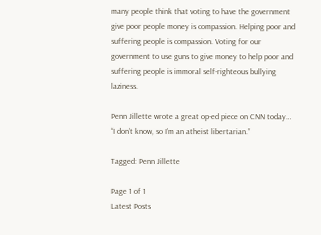many people think that voting to have the government give poor people money is compassion. Helping poor and suffering people is compassion. Voting for our government to use guns to give money to help poor and suffering people is immoral self-righteous bullying laziness.

Penn Jillette wrote a great op-ed piece on CNN today… “I don’t know, so I’m an atheist libertarian.”

Tagged: Penn Jillette

Page 1 of 1
Latest Posts